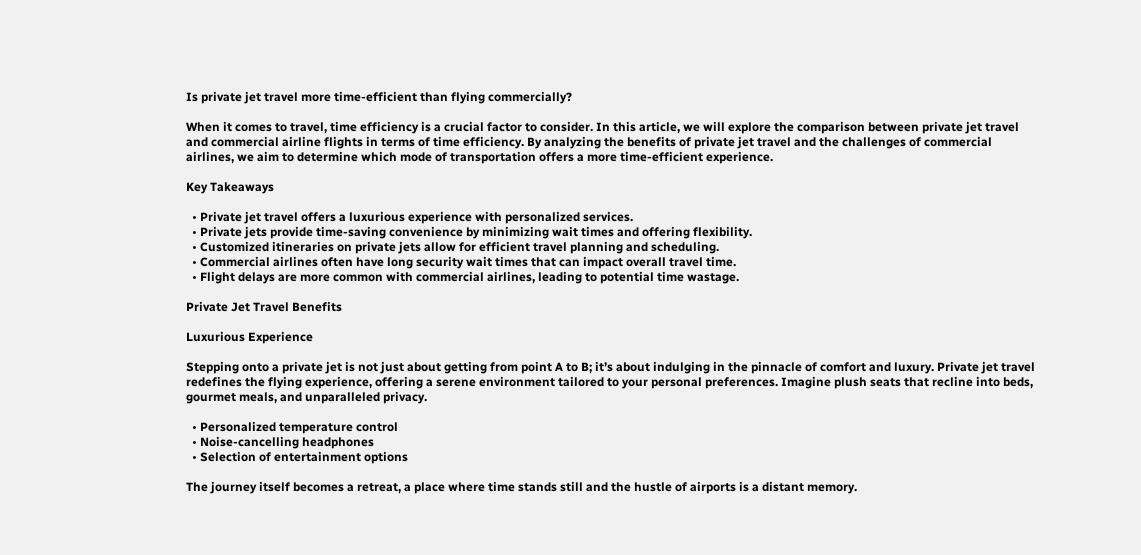Is private jet travel more time-efficient than flying commercially?

When it comes to travel, time efficiency is a crucial factor to consider. In this article, we will explore the comparison between private jet travel and commercial airline flights in terms of time efficiency. By analyzing the benefits of private jet travel and the challenges of commercial airlines, we aim to determine which mode of transportation offers a more time-efficient experience.

Key Takeaways

  • Private jet travel offers a luxurious experience with personalized services.
  • Private jets provide time-saving convenience by minimizing wait times and offering flexibility.
  • Customized itineraries on private jets allow for efficient travel planning and scheduling.
  • Commercial airlines often have long security wait times that can impact overall travel time.
  • Flight delays are more common with commercial airlines, leading to potential time wastage.

Private Jet Travel Benefits

Luxurious Experience

Stepping onto a private jet is not just about getting from point A to B; it’s about indulging in the pinnacle of comfort and luxury. Private jet travel redefines the flying experience, offering a serene environment tailored to your personal preferences. Imagine plush seats that recline into beds, gourmet meals, and unparalleled privacy.

  • Personalized temperature control
  • Noise-cancelling headphones
  • Selection of entertainment options

The journey itself becomes a retreat, a place where time stands still and the hustle of airports is a distant memory.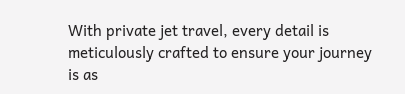With private jet travel, every detail is meticulously crafted to ensure your journey is as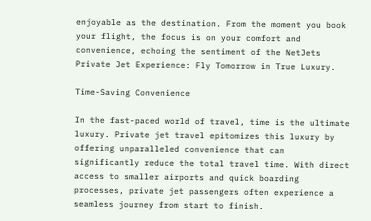enjoyable as the destination. From the moment you book your flight, the focus is on your comfort and convenience, echoing the sentiment of the NetJets Private Jet Experience: Fly Tomorrow in True Luxury.

Time-Saving Convenience

In the fast-paced world of travel, time is the ultimate luxury. Private jet travel epitomizes this luxury by offering unparalleled convenience that can significantly reduce the total travel time. With direct access to smaller airports and quick boarding processes, private jet passengers often experience a seamless journey from start to finish.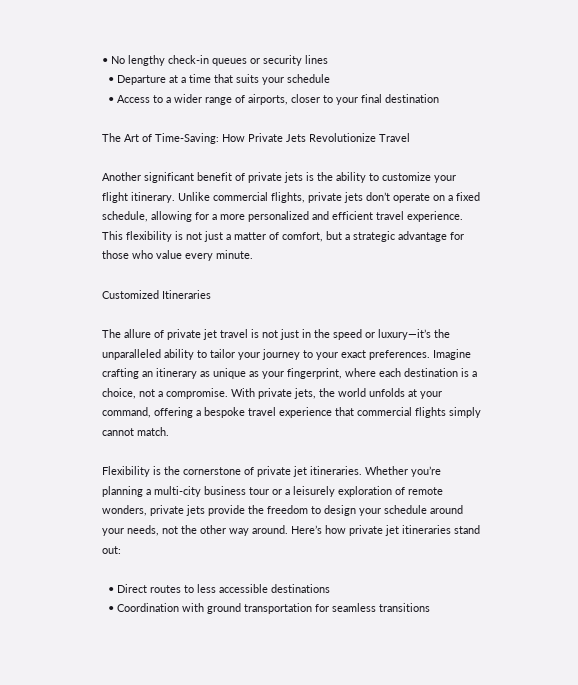• No lengthy check-in queues or security lines
  • Departure at a time that suits your schedule
  • Access to a wider range of airports, closer to your final destination

The Art of Time-Saving: How Private Jets Revolutionize Travel

Another significant benefit of private jets is the ability to customize your flight itinerary. Unlike commercial flights, private jets don’t operate on a fixed schedule, allowing for a more personalized and efficient travel experience. This flexibility is not just a matter of comfort, but a strategic advantage for those who value every minute.

Customized Itineraries

The allure of private jet travel is not just in the speed or luxury—it’s the unparalleled ability to tailor your journey to your exact preferences. Imagine crafting an itinerary as unique as your fingerprint, where each destination is a choice, not a compromise. With private jets, the world unfolds at your command, offering a bespoke travel experience that commercial flights simply cannot match.

Flexibility is the cornerstone of private jet itineraries. Whether you’re planning a multi-city business tour or a leisurely exploration of remote wonders, private jets provide the freedom to design your schedule around your needs, not the other way around. Here’s how private jet itineraries stand out:

  • Direct routes to less accessible destinations
  • Coordination with ground transportation for seamless transitions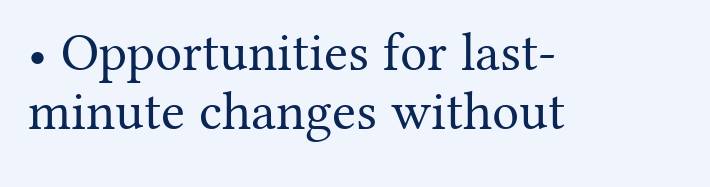• Opportunities for last-minute changes without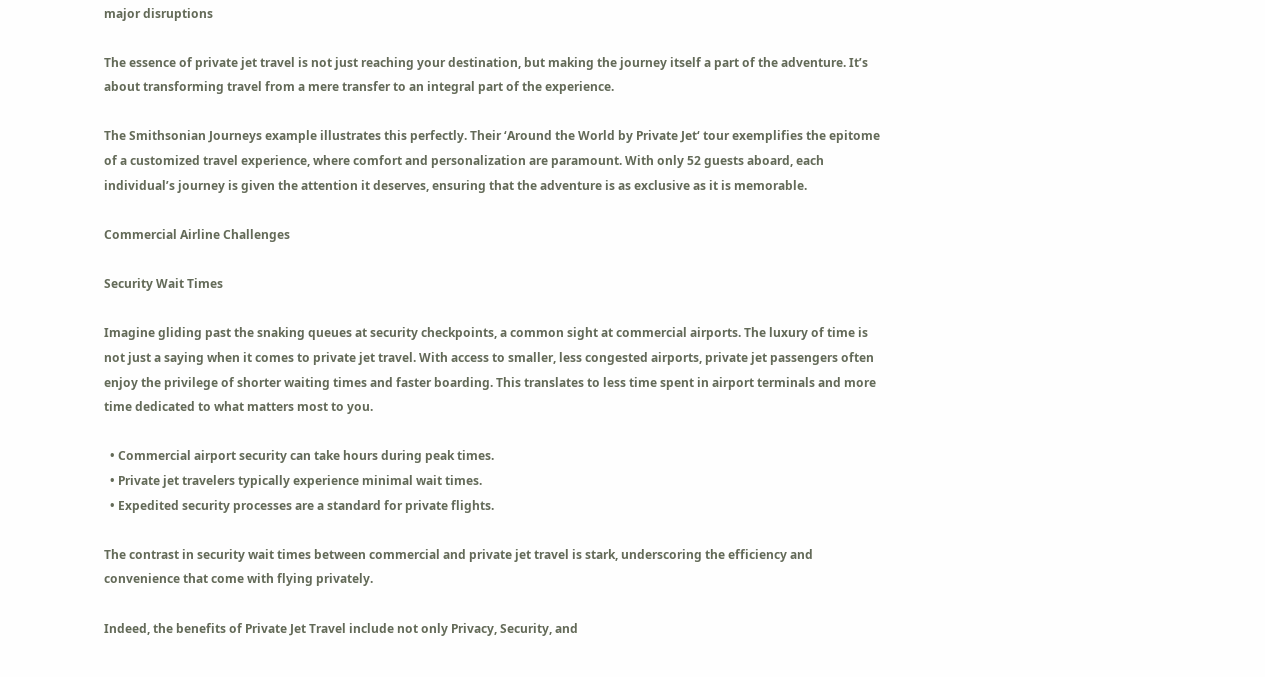major disruptions

The essence of private jet travel is not just reaching your destination, but making the journey itself a part of the adventure. It’s about transforming travel from a mere transfer to an integral part of the experience.

The Smithsonian Journeys example illustrates this perfectly. Their ‘Around the World by Private Jet‘ tour exemplifies the epitome of a customized travel experience, where comfort and personalization are paramount. With only 52 guests aboard, each individual’s journey is given the attention it deserves, ensuring that the adventure is as exclusive as it is memorable.

Commercial Airline Challenges

Security Wait Times

Imagine gliding past the snaking queues at security checkpoints, a common sight at commercial airports. The luxury of time is not just a saying when it comes to private jet travel. With access to smaller, less congested airports, private jet passengers often enjoy the privilege of shorter waiting times and faster boarding. This translates to less time spent in airport terminals and more time dedicated to what matters most to you.

  • Commercial airport security can take hours during peak times.
  • Private jet travelers typically experience minimal wait times.
  • Expedited security processes are a standard for private flights.

The contrast in security wait times between commercial and private jet travel is stark, underscoring the efficiency and convenience that come with flying privately.

Indeed, the benefits of Private Jet Travel include not only Privacy, Security, and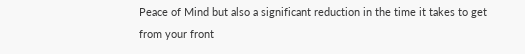Peace of Mind but also a significant reduction in the time it takes to get from your front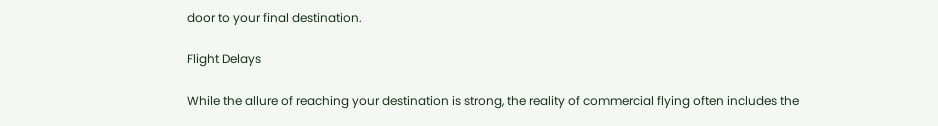door to your final destination.

Flight Delays

While the allure of reaching your destination is strong, the reality of commercial flying often includes the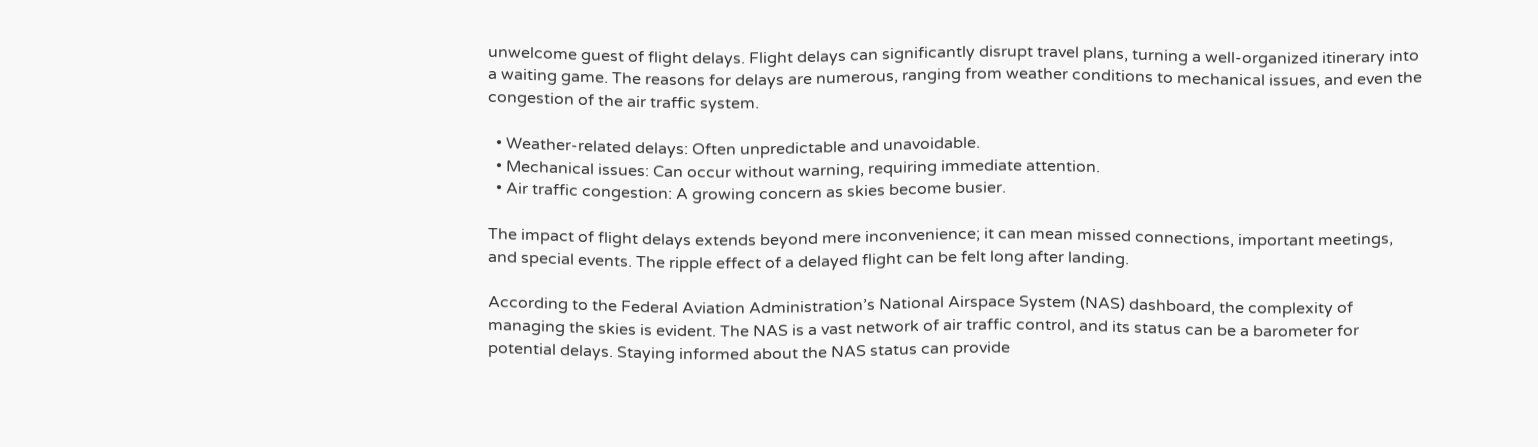unwelcome guest of flight delays. Flight delays can significantly disrupt travel plans, turning a well-organized itinerary into a waiting game. The reasons for delays are numerous, ranging from weather conditions to mechanical issues, and even the congestion of the air traffic system.

  • Weather-related delays: Often unpredictable and unavoidable.
  • Mechanical issues: Can occur without warning, requiring immediate attention.
  • Air traffic congestion: A growing concern as skies become busier.

The impact of flight delays extends beyond mere inconvenience; it can mean missed connections, important meetings, and special events. The ripple effect of a delayed flight can be felt long after landing.

According to the Federal Aviation Administration’s National Airspace System (NAS) dashboard, the complexity of managing the skies is evident. The NAS is a vast network of air traffic control, and its status can be a barometer for potential delays. Staying informed about the NAS status can provide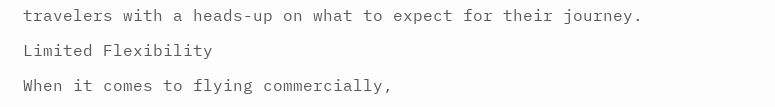travelers with a heads-up on what to expect for their journey.

Limited Flexibility

When it comes to flying commercially,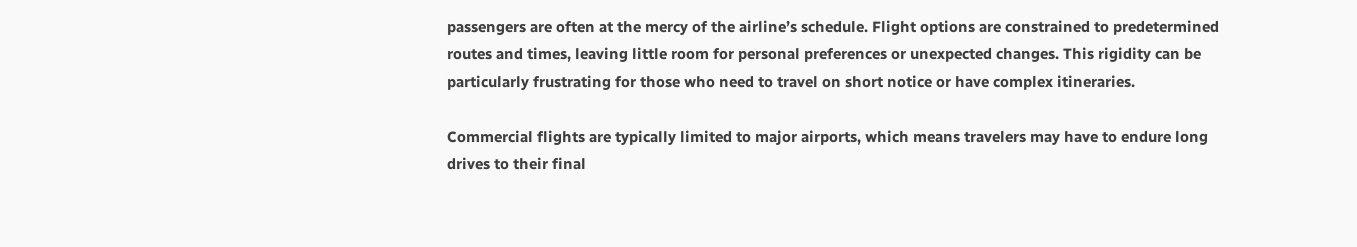passengers are often at the mercy of the airline’s schedule. Flight options are constrained to predetermined routes and times, leaving little room for personal preferences or unexpected changes. This rigidity can be particularly frustrating for those who need to travel on short notice or have complex itineraries.

Commercial flights are typically limited to major airports, which means travelers may have to endure long drives to their final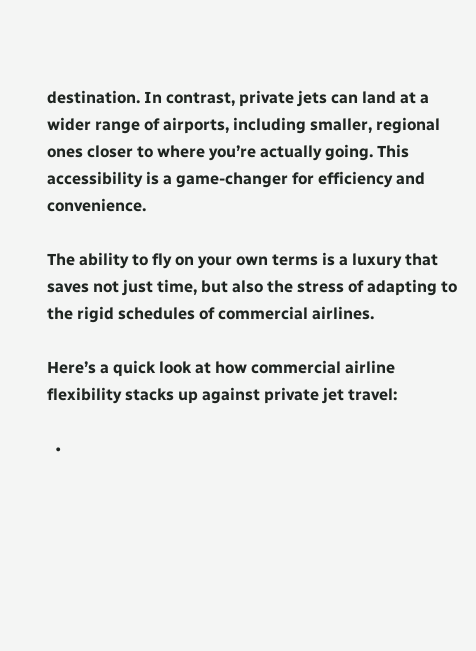destination. In contrast, private jets can land at a wider range of airports, including smaller, regional ones closer to where you’re actually going. This accessibility is a game-changer for efficiency and convenience.

The ability to fly on your own terms is a luxury that saves not just time, but also the stress of adapting to the rigid schedules of commercial airlines.

Here’s a quick look at how commercial airline flexibility stacks up against private jet travel:

  •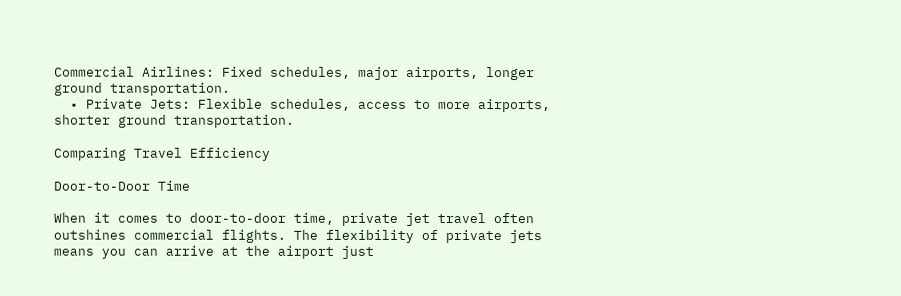Commercial Airlines: Fixed schedules, major airports, longer ground transportation.
  • Private Jets: Flexible schedules, access to more airports, shorter ground transportation.

Comparing Travel Efficiency

Door-to-Door Time

When it comes to door-to-door time, private jet travel often outshines commercial flights. The flexibility of private jets means you can arrive at the airport just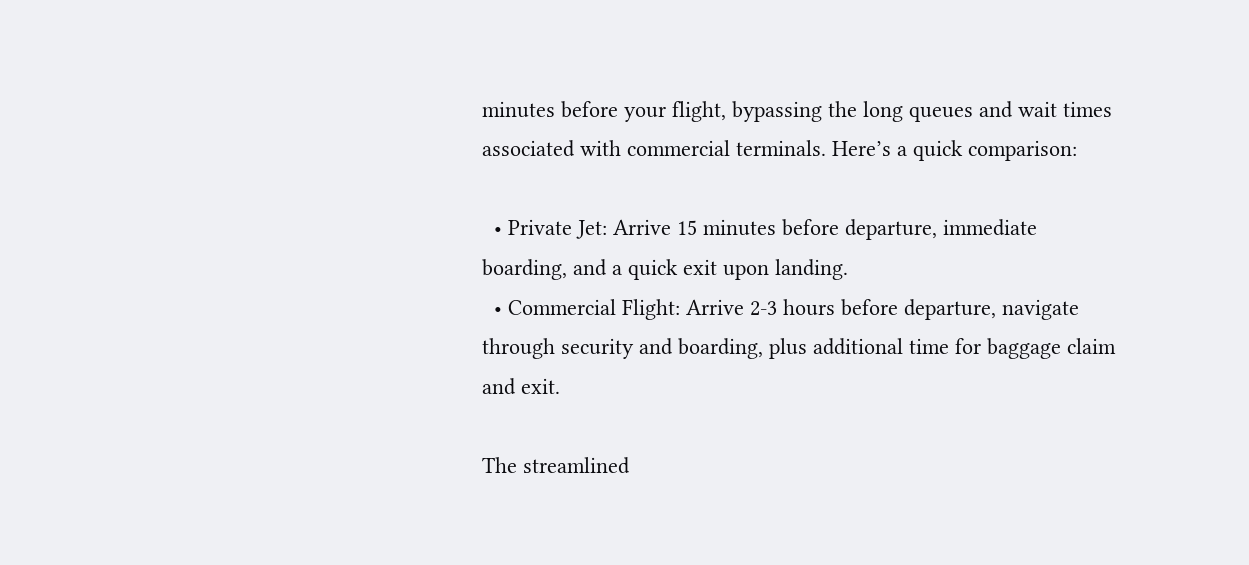minutes before your flight, bypassing the long queues and wait times associated with commercial terminals. Here’s a quick comparison:

  • Private Jet: Arrive 15 minutes before departure, immediate boarding, and a quick exit upon landing.
  • Commercial Flight: Arrive 2-3 hours before departure, navigate through security and boarding, plus additional time for baggage claim and exit.

The streamlined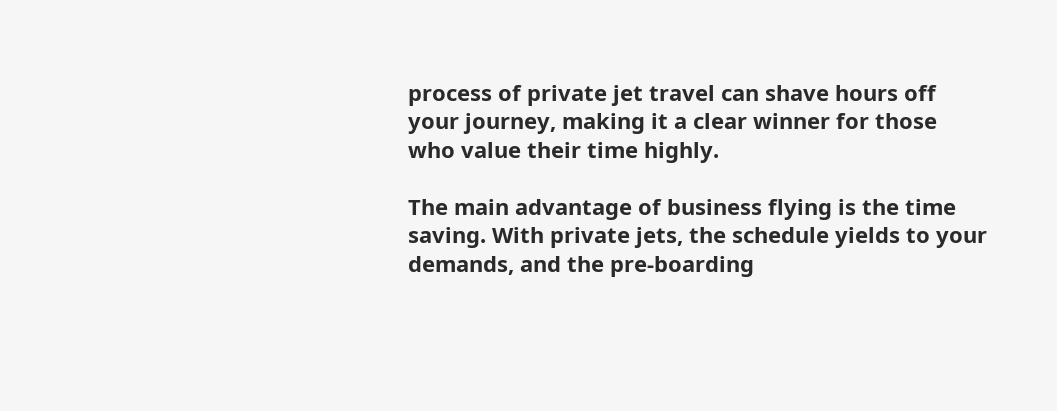process of private jet travel can shave hours off your journey, making it a clear winner for those who value their time highly.

The main advantage of business flying is the time saving. With private jets, the schedule yields to your demands, and the pre-boarding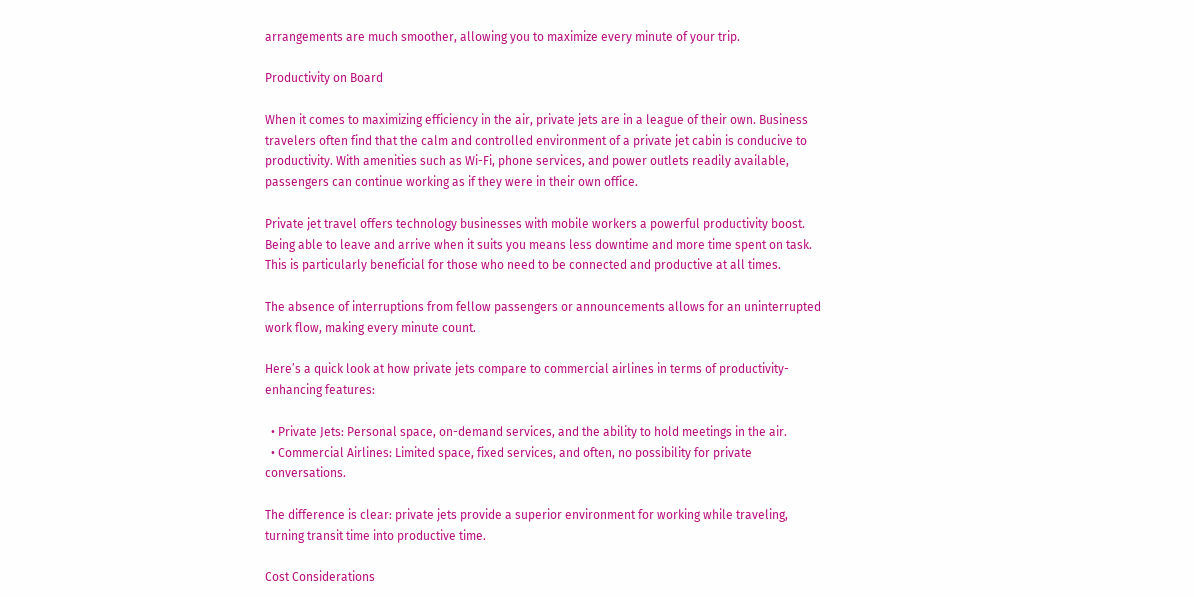arrangements are much smoother, allowing you to maximize every minute of your trip.

Productivity on Board

When it comes to maximizing efficiency in the air, private jets are in a league of their own. Business travelers often find that the calm and controlled environment of a private jet cabin is conducive to productivity. With amenities such as Wi-Fi, phone services, and power outlets readily available, passengers can continue working as if they were in their own office.

Private jet travel offers technology businesses with mobile workers a powerful productivity boost. Being able to leave and arrive when it suits you means less downtime and more time spent on task. This is particularly beneficial for those who need to be connected and productive at all times.

The absence of interruptions from fellow passengers or announcements allows for an uninterrupted work flow, making every minute count.

Here’s a quick look at how private jets compare to commercial airlines in terms of productivity-enhancing features:

  • Private Jets: Personal space, on-demand services, and the ability to hold meetings in the air.
  • Commercial Airlines: Limited space, fixed services, and often, no possibility for private conversations.

The difference is clear: private jets provide a superior environment for working while traveling, turning transit time into productive time.

Cost Considerations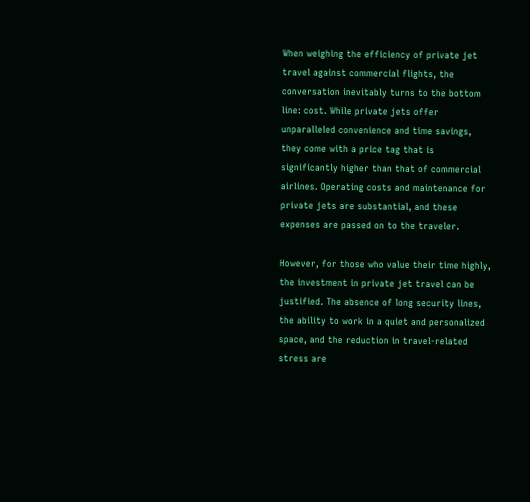When weighing the efficiency of private jet travel against commercial flights, the conversation inevitably turns to the bottom line: cost. While private jets offer unparalleled convenience and time savings, they come with a price tag that is significantly higher than that of commercial airlines. Operating costs and maintenance for private jets are substantial, and these expenses are passed on to the traveler.

However, for those who value their time highly, the investment in private jet travel can be justified. The absence of long security lines, the ability to work in a quiet and personalized space, and the reduction in travel-related stress are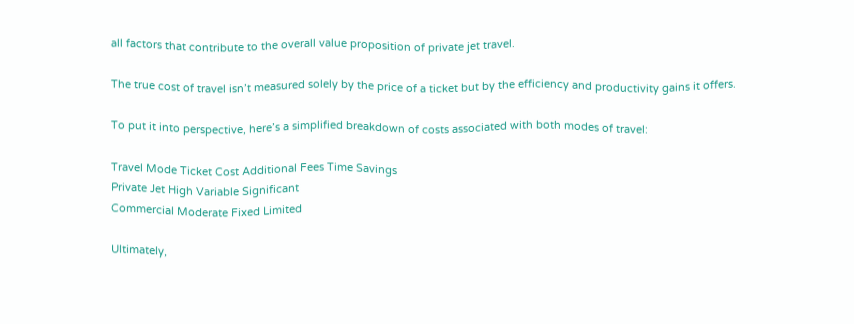all factors that contribute to the overall value proposition of private jet travel.

The true cost of travel isn’t measured solely by the price of a ticket but by the efficiency and productivity gains it offers.

To put it into perspective, here’s a simplified breakdown of costs associated with both modes of travel:

Travel Mode Ticket Cost Additional Fees Time Savings
Private Jet High Variable Significant
Commercial Moderate Fixed Limited

Ultimately,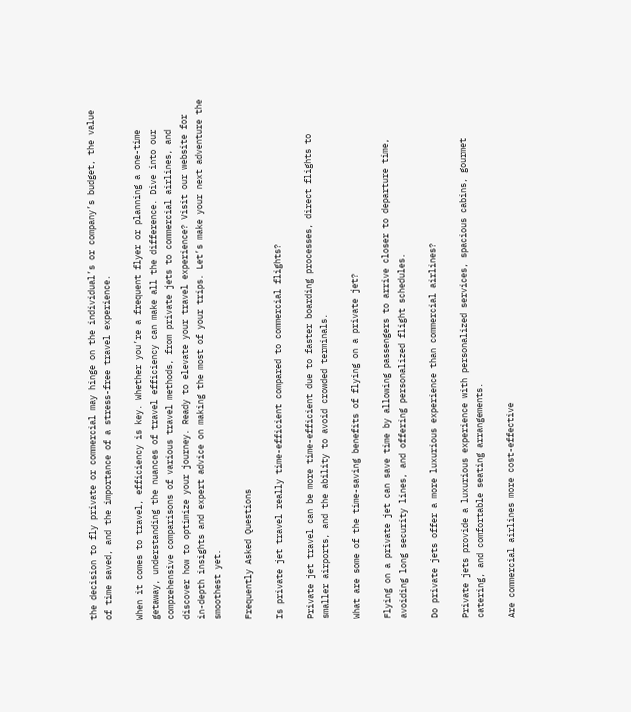the decision to fly private or commercial may hinge on the individual’s or company’s budget, the value of time saved, and the importance of a stress-free travel experience.

When it comes to travel, efficiency is key. Whether you’re a frequent flyer or planning a one-time getaway, understanding the nuances of travel efficiency can make all the difference. Dive into our comprehensive comparisons of various travel methods, from private jets to commercial airlines, and discover how to optimize your journey. Ready to elevate your travel experience? Visit our website for in-depth insights and expert advice on making the most of your trips. Let’s make your next adventure the smoothest yet.

Frequently Asked Questions

Is private jet travel really time-efficient compared to commercial flights?

Private jet travel can be more time-efficient due to faster boarding processes, direct flights to smaller airports, and the ability to avoid crowded terminals.

What are some of the time-saving benefits of flying on a private jet?

Flying on a private jet can save time by allowing passengers to arrive closer to departure time, avoiding long security lines, and offering personalized flight schedules.

Do private jets offer a more luxurious experience than commercial airlines?

Private jets provide a luxurious experience with personalized services, spacious cabins, gourmet catering, and comfortable seating arrangements.

Are commercial airlines more cost-effective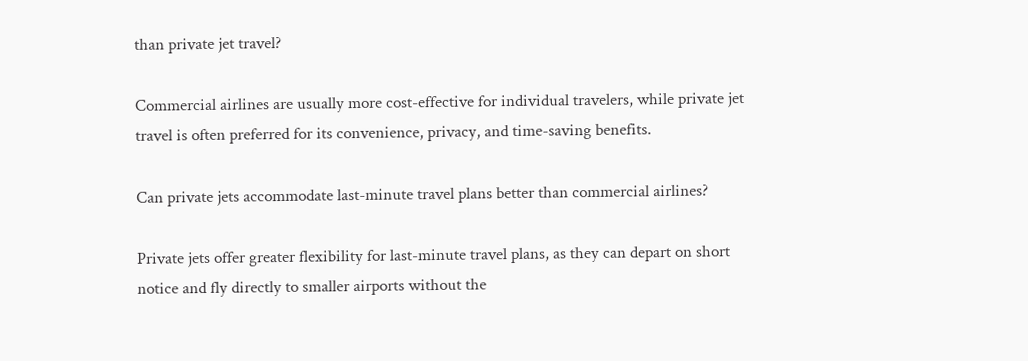than private jet travel?

Commercial airlines are usually more cost-effective for individual travelers, while private jet travel is often preferred for its convenience, privacy, and time-saving benefits.

Can private jets accommodate last-minute travel plans better than commercial airlines?

Private jets offer greater flexibility for last-minute travel plans, as they can depart on short notice and fly directly to smaller airports without the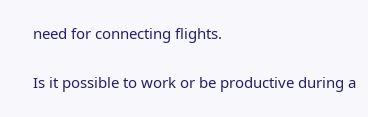need for connecting flights.

Is it possible to work or be productive during a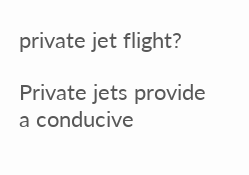private jet flight?

Private jets provide a conducive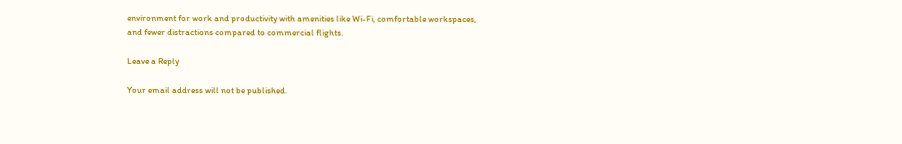environment for work and productivity with amenities like Wi-Fi, comfortable workspaces, and fewer distractions compared to commercial flights.

Leave a Reply

Your email address will not be published.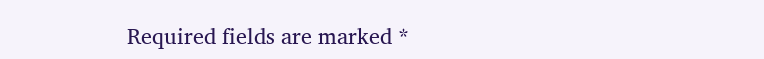Required fields are marked *